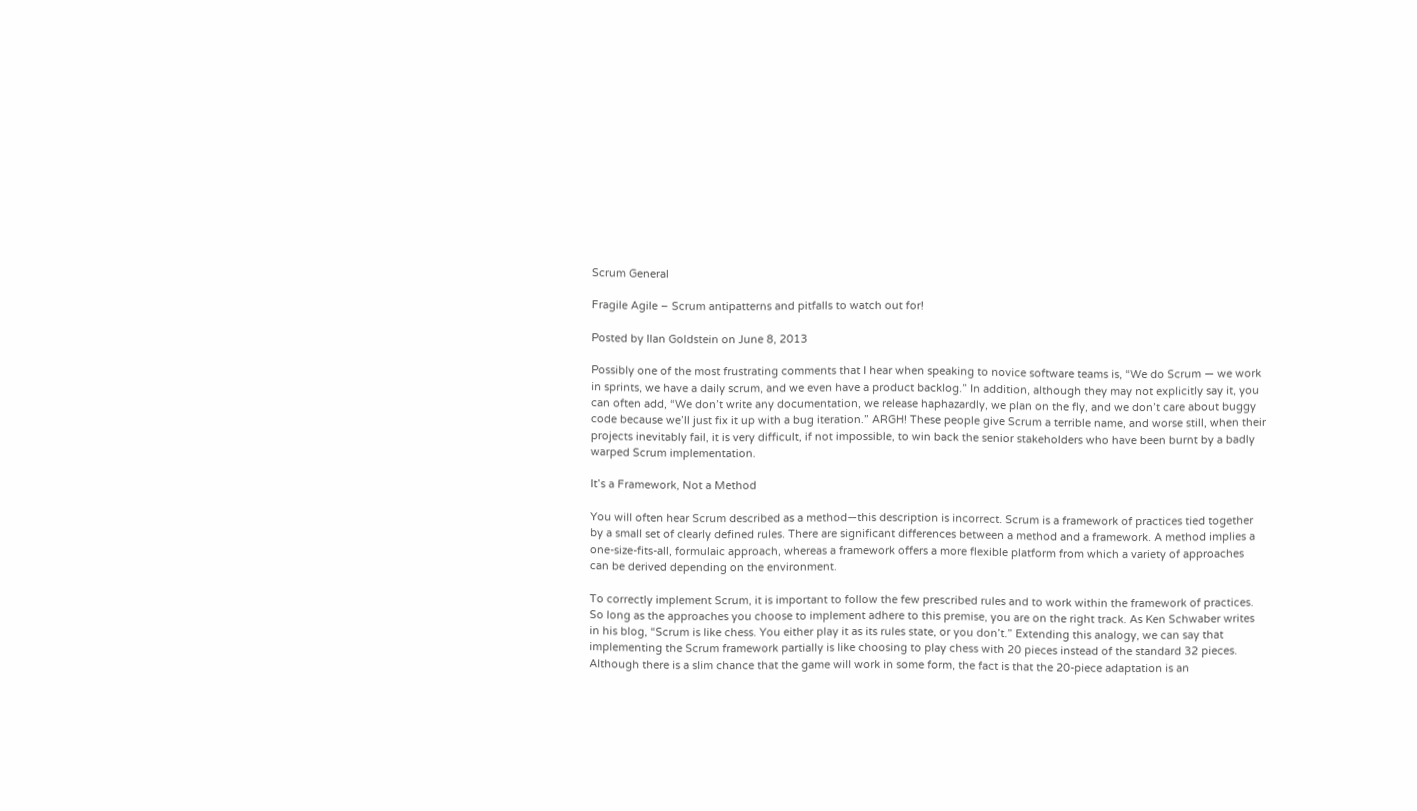Scrum General

Fragile Agile – Scrum antipatterns and pitfalls to watch out for!

Posted by Ilan Goldstein on June 8, 2013

Possibly one of the most frustrating comments that I hear when speaking to novice software teams is, “We do Scrum — we work in sprints, we have a daily scrum, and we even have a product backlog.” In addition, although they may not explicitly say it, you can often add, “We don’t write any documentation, we release haphazardly, we plan on the fly, and we don’t care about buggy code because we’ll just fix it up with a bug iteration.” ARGH! These people give Scrum a terrible name, and worse still, when their projects inevitably fail, it is very difficult, if not impossible, to win back the senior stakeholders who have been burnt by a badly warped Scrum implementation.

It’s a Framework, Not a Method

You will often hear Scrum described as a method—this description is incorrect. Scrum is a framework of practices tied together by a small set of clearly defined rules. There are significant differences between a method and a framework. A method implies a one-size-fits-all, formulaic approach, whereas a framework offers a more flexible platform from which a variety of approaches can be derived depending on the environment.

To correctly implement Scrum, it is important to follow the few prescribed rules and to work within the framework of practices. So long as the approaches you choose to implement adhere to this premise, you are on the right track. As Ken Schwaber writes in his blog, “Scrum is like chess. You either play it as its rules state, or you don’t.” Extending this analogy, we can say that implementing the Scrum framework partially is like choosing to play chess with 20 pieces instead of the standard 32 pieces. Although there is a slim chance that the game will work in some form, the fact is that the 20-piece adaptation is an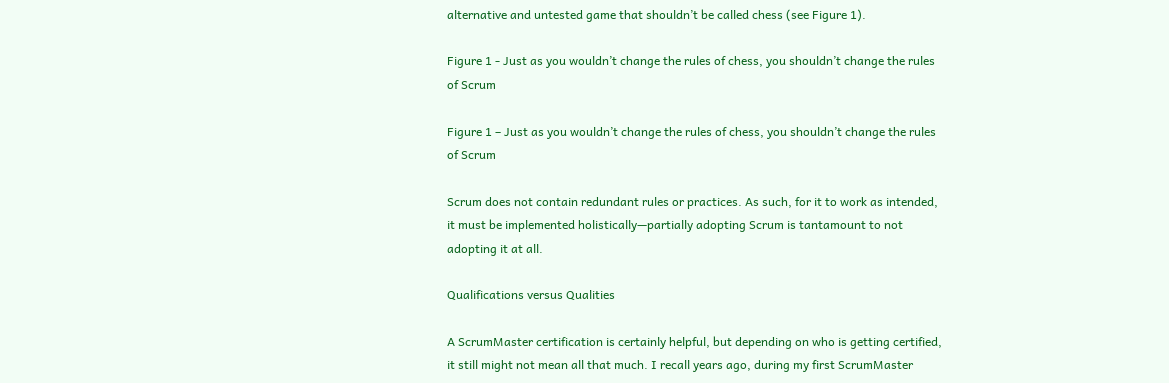alternative and untested game that shouldn’t be called chess (see Figure 1).

Figure 1 - Just as you wouldn’t change the rules of chess, you shouldn’t change the rules of Scrum

Figure 1 – Just as you wouldn’t change the rules of chess, you shouldn’t change the rules of Scrum

Scrum does not contain redundant rules or practices. As such, for it to work as intended, it must be implemented holistically—partially adopting Scrum is tantamount to not adopting it at all.

Qualifications versus Qualities

A ScrumMaster certification is certainly helpful, but depending on who is getting certified, it still might not mean all that much. I recall years ago, during my first ScrumMaster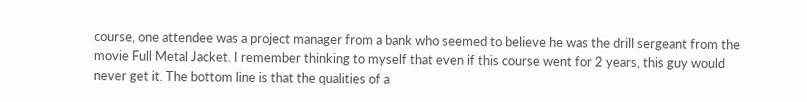course, one attendee was a project manager from a bank who seemed to believe he was the drill sergeant from the movie Full Metal Jacket. I remember thinking to myself that even if this course went for 2 years, this guy would never get it. The bottom line is that the qualities of a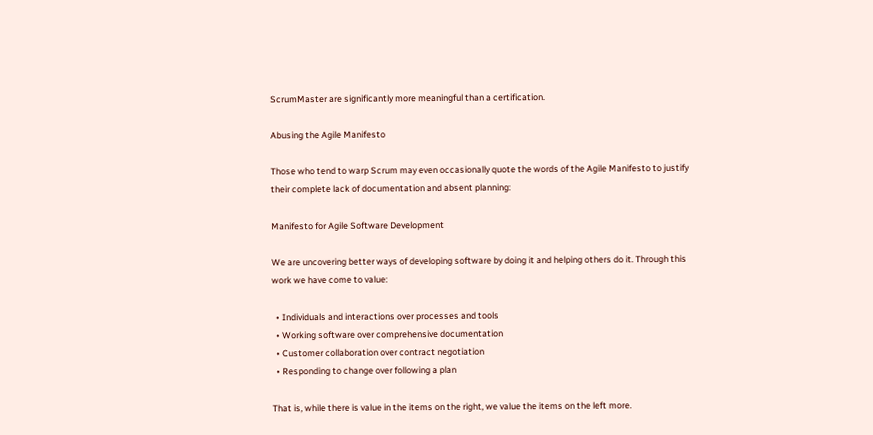ScrumMaster are significantly more meaningful than a certification.

Abusing the Agile Manifesto

Those who tend to warp Scrum may even occasionally quote the words of the Agile Manifesto to justify their complete lack of documentation and absent planning:

Manifesto for Agile Software Development

We are uncovering better ways of developing software by doing it and helping others do it. Through this work we have come to value:

  • Individuals and interactions over processes and tools
  • Working software over comprehensive documentation
  • Customer collaboration over contract negotiation
  • Responding to change over following a plan

That is, while there is value in the items on the right, we value the items on the left more.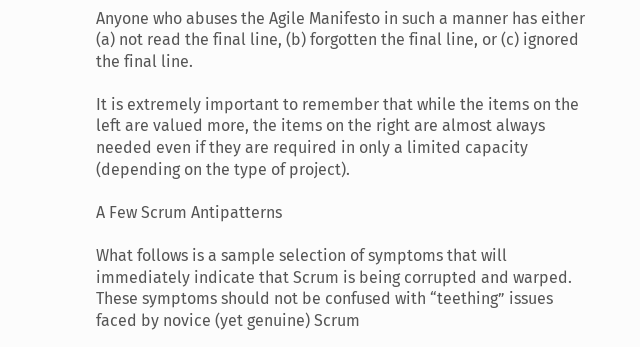Anyone who abuses the Agile Manifesto in such a manner has either (a) not read the final line, (b) forgotten the final line, or (c) ignored the final line.

It is extremely important to remember that while the items on the left are valued more, the items on the right are almost always needed even if they are required in only a limited capacity (depending on the type of project).

A Few Scrum Antipatterns

What follows is a sample selection of symptoms that will immediately indicate that Scrum is being corrupted and warped. These symptoms should not be confused with “teething” issues faced by novice (yet genuine) Scrum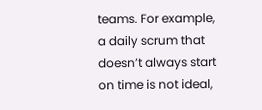teams. For example, a daily scrum that doesn’t always start on time is not ideal,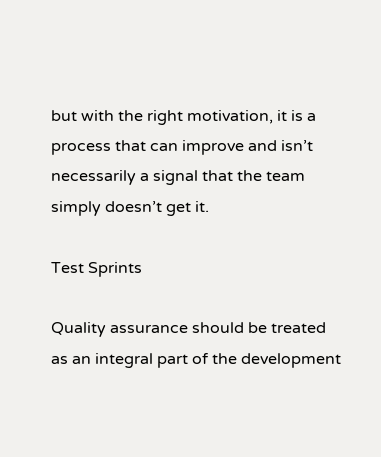but with the right motivation, it is a process that can improve and isn’t necessarily a signal that the team simply doesn’t get it.

Test Sprints

Quality assurance should be treated as an integral part of the development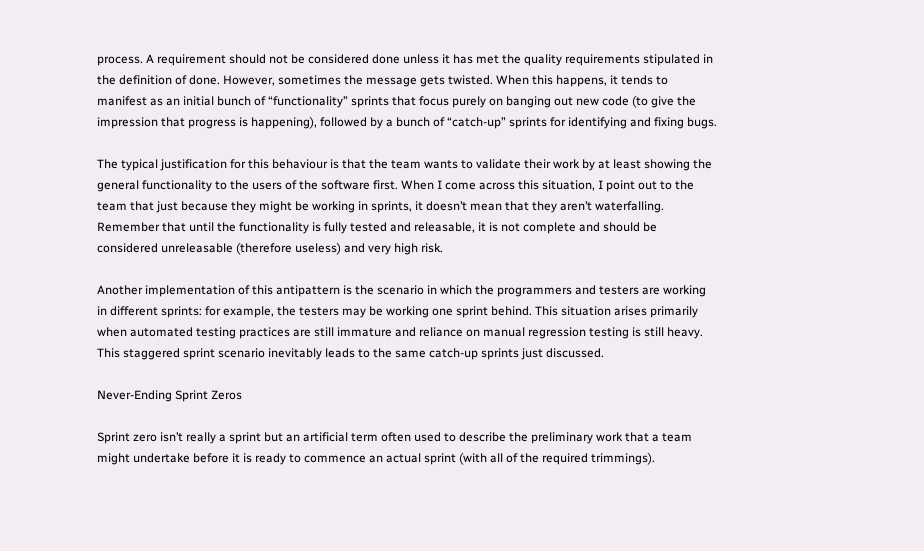process. A requirement should not be considered done unless it has met the quality requirements stipulated in the definition of done. However, sometimes the message gets twisted. When this happens, it tends to manifest as an initial bunch of “functionality” sprints that focus purely on banging out new code (to give the impression that progress is happening), followed by a bunch of “catch-up” sprints for identifying and fixing bugs.

The typical justification for this behaviour is that the team wants to validate their work by at least showing the general functionality to the users of the software first. When I come across this situation, I point out to the team that just because they might be working in sprints, it doesn’t mean that they aren’t waterfalling. Remember that until the functionality is fully tested and releasable, it is not complete and should be considered unreleasable (therefore useless) and very high risk.

Another implementation of this antipattern is the scenario in which the programmers and testers are working in different sprints: for example, the testers may be working one sprint behind. This situation arises primarily when automated testing practices are still immature and reliance on manual regression testing is still heavy. This staggered sprint scenario inevitably leads to the same catch-up sprints just discussed.

Never-Ending Sprint Zeros

Sprint zero isn’t really a sprint but an artificial term often used to describe the preliminary work that a team might undertake before it is ready to commence an actual sprint (with all of the required trimmings).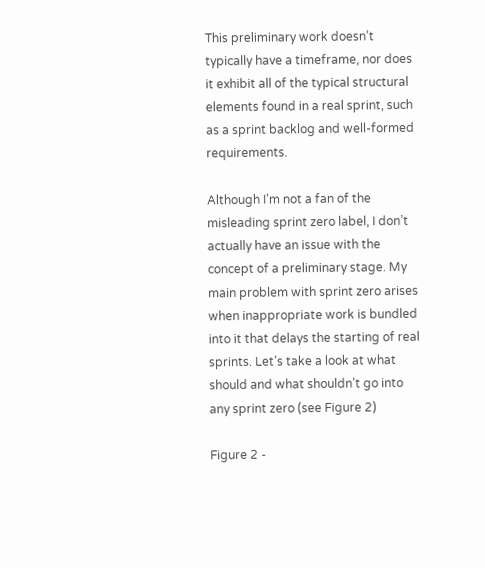This preliminary work doesn’t typically have a timeframe, nor does it exhibit all of the typical structural elements found in a real sprint, such as a sprint backlog and well-formed requirements.

Although I’m not a fan of the misleading sprint zero label, I don’t actually have an issue with the concept of a preliminary stage. My main problem with sprint zero arises when inappropriate work is bundled into it that delays the starting of real sprints. Let’s take a look at what should and what shouldn’t go into any sprint zero (see Figure 2)

Figure 2 -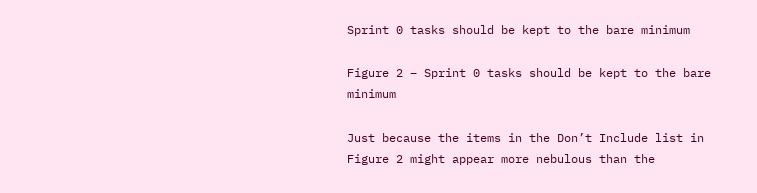Sprint 0 tasks should be kept to the bare minimum

Figure 2 – Sprint 0 tasks should be kept to the bare minimum

Just because the items in the Don’t Include list in Figure 2 might appear more nebulous than the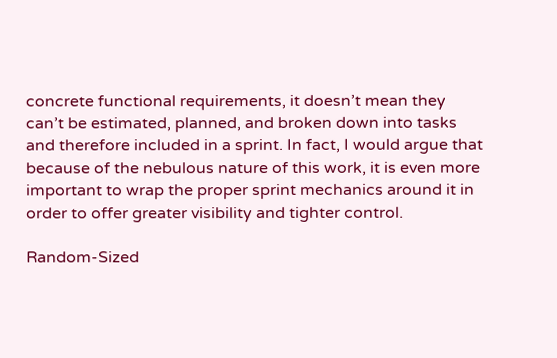concrete functional requirements, it doesn’t mean they can’t be estimated, planned, and broken down into tasks and therefore included in a sprint. In fact, I would argue that because of the nebulous nature of this work, it is even more important to wrap the proper sprint mechanics around it in order to offer greater visibility and tighter control.

Random-Sized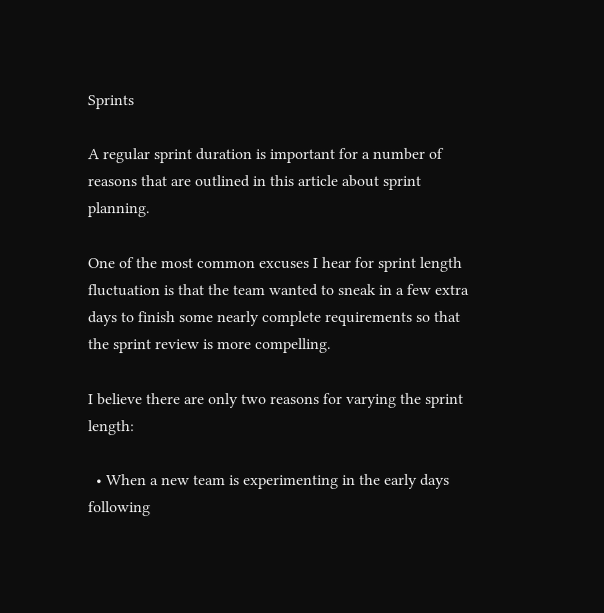Sprints

A regular sprint duration is important for a number of reasons that are outlined in this article about sprint planning.

One of the most common excuses I hear for sprint length fluctuation is that the team wanted to sneak in a few extra days to finish some nearly complete requirements so that the sprint review is more compelling.

I believe there are only two reasons for varying the sprint length:

  • When a new team is experimenting in the early days following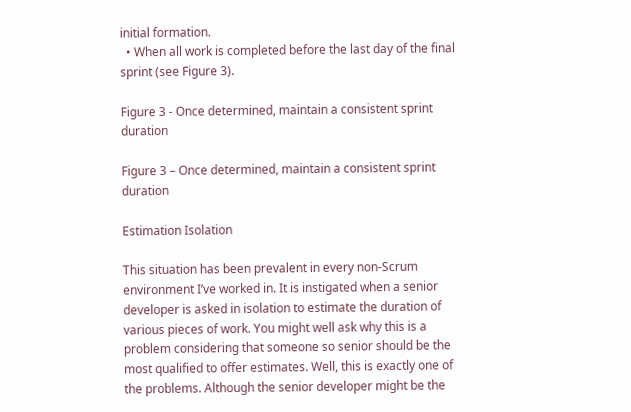initial formation.
  • When all work is completed before the last day of the final sprint (see Figure 3).

Figure 3 - Once determined, maintain a consistent sprint duration

Figure 3 – Once determined, maintain a consistent sprint duration

Estimation Isolation

This situation has been prevalent in every non-Scrum environment I’ve worked in. It is instigated when a senior developer is asked in isolation to estimate the duration of various pieces of work. You might well ask why this is a problem considering that someone so senior should be the most qualified to offer estimates. Well, this is exactly one of the problems. Although the senior developer might be the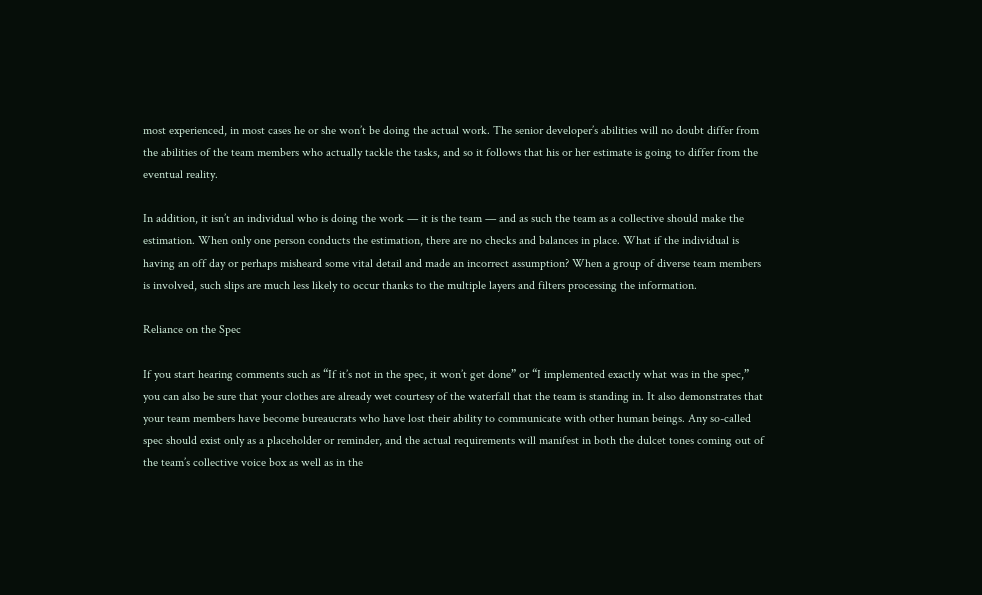most experienced, in most cases he or she won’t be doing the actual work. The senior developer’s abilities will no doubt differ from the abilities of the team members who actually tackle the tasks, and so it follows that his or her estimate is going to differ from the eventual reality.

In addition, it isn’t an individual who is doing the work — it is the team — and as such the team as a collective should make the estimation. When only one person conducts the estimation, there are no checks and balances in place. What if the individual is having an off day or perhaps misheard some vital detail and made an incorrect assumption? When a group of diverse team members is involved, such slips are much less likely to occur thanks to the multiple layers and filters processing the information.

Reliance on the Spec

If you start hearing comments such as “If it’s not in the spec, it won’t get done” or “I implemented exactly what was in the spec,” you can also be sure that your clothes are already wet courtesy of the waterfall that the team is standing in. It also demonstrates that your team members have become bureaucrats who have lost their ability to communicate with other human beings. Any so-called spec should exist only as a placeholder or reminder, and the actual requirements will manifest in both the dulcet tones coming out of the team’s collective voice box as well as in the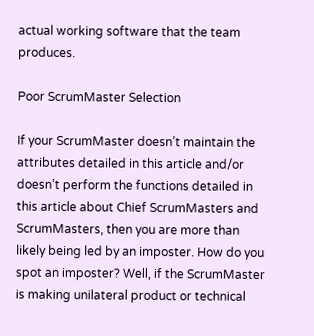actual working software that the team produces.

Poor ScrumMaster Selection

If your ScrumMaster doesn’t maintain the attributes detailed in this article and/or doesn’t perform the functions detailed in this article about Chief ScrumMasters and ScrumMasters, then you are more than likely being led by an imposter. How do you spot an imposter? Well, if the ScrumMaster is making unilateral product or technical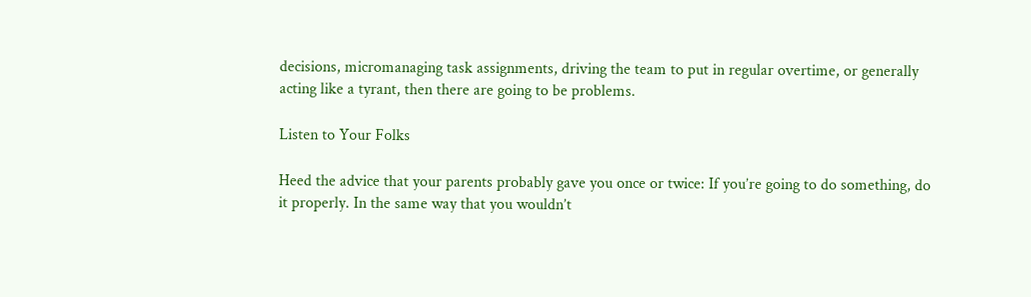decisions, micromanaging task assignments, driving the team to put in regular overtime, or generally acting like a tyrant, then there are going to be problems.

Listen to Your Folks

Heed the advice that your parents probably gave you once or twice: If you’re going to do something, do it properly. In the same way that you wouldn’t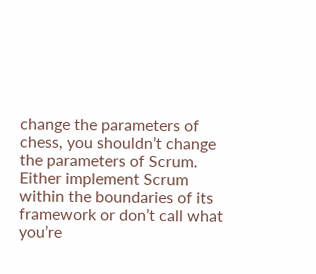change the parameters of chess, you shouldn’t change the parameters of Scrum. Either implement Scrum within the boundaries of its framework or don’t call what you’re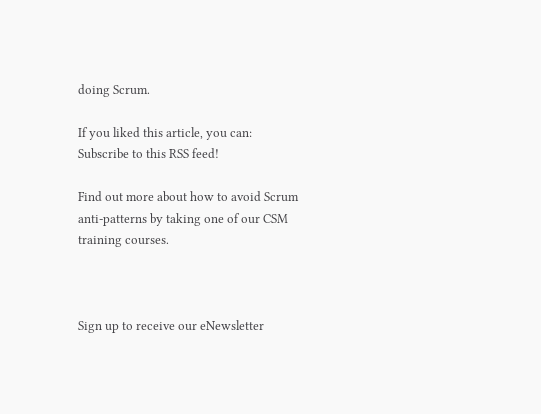doing Scrum.

If you liked this article, you can:
Subscribe to this RSS feed!

Find out more about how to avoid Scrum anti-patterns by taking one of our CSM training courses.



Sign up to receive our eNewsletter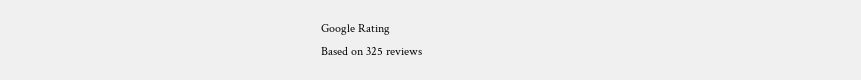Google Rating
Based on 325 reviews